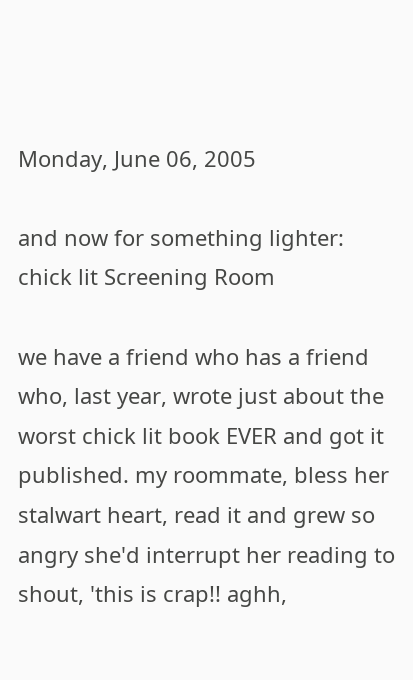Monday, June 06, 2005

and now for something lighter: chick lit Screening Room

we have a friend who has a friend who, last year, wrote just about the worst chick lit book EVER and got it published. my roommate, bless her stalwart heart, read it and grew so angry she'd interrupt her reading to shout, 'this is crap!! aghh,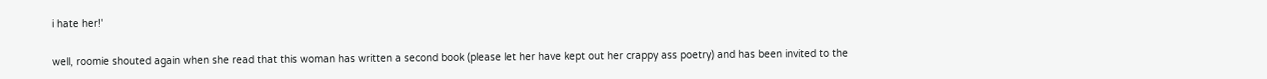i hate her!'

well, roomie shouted again when she read that this woman has written a second book (please let her have kept out her crappy ass poetry) and has been invited to the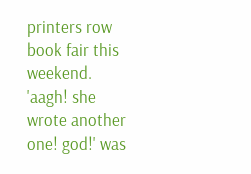printers row book fair this weekend. 'aagh! she wrote another one! god!' was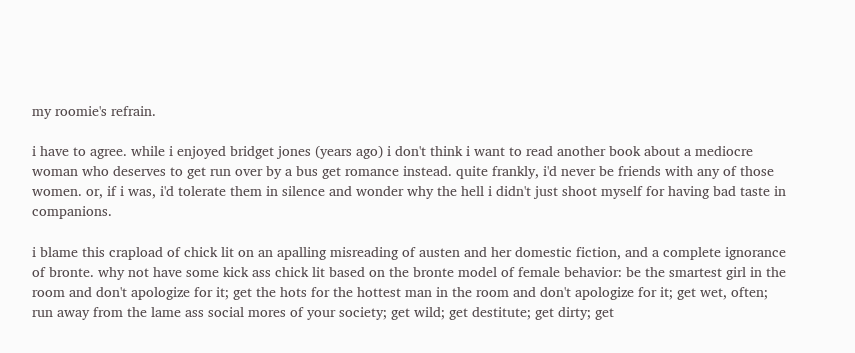my roomie's refrain.

i have to agree. while i enjoyed bridget jones (years ago) i don't think i want to read another book about a mediocre woman who deserves to get run over by a bus get romance instead. quite frankly, i'd never be friends with any of those women. or, if i was, i'd tolerate them in silence and wonder why the hell i didn't just shoot myself for having bad taste in companions.

i blame this crapload of chick lit on an apalling misreading of austen and her domestic fiction, and a complete ignorance of bronte. why not have some kick ass chick lit based on the bronte model of female behavior: be the smartest girl in the room and don't apologize for it; get the hots for the hottest man in the room and don't apologize for it; get wet, often; run away from the lame ass social mores of your society; get wild; get destitute; get dirty; get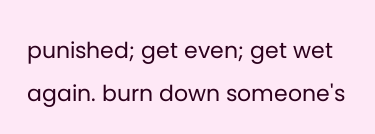punished; get even; get wet again. burn down someone's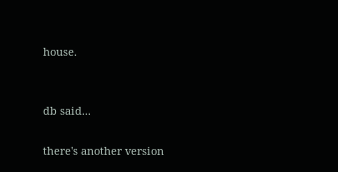house.


db said...

there's another version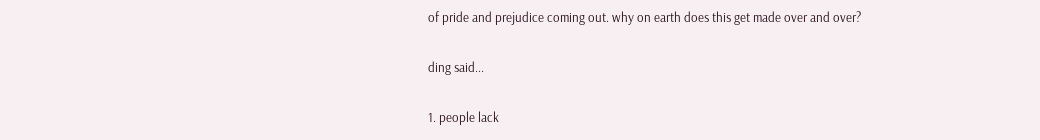of pride and prejudice coming out. why on earth does this get made over and over?

ding said...

1. people lack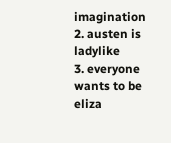imagination
2. austen is ladylike
3. everyone wants to be eliza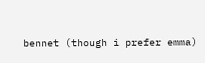bennet (though i prefer emma)